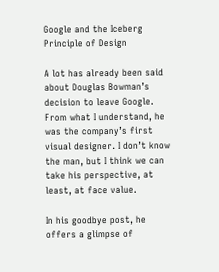Google and the Iceberg Principle of Design

A lot has already been said about Douglas Bowman’s decision to leave Google. From what I understand, he was the company’s first visual designer. I don’t know the man, but I think we can take his perspective, at least, at face value.

In his goodbye post, he offers a glimpse of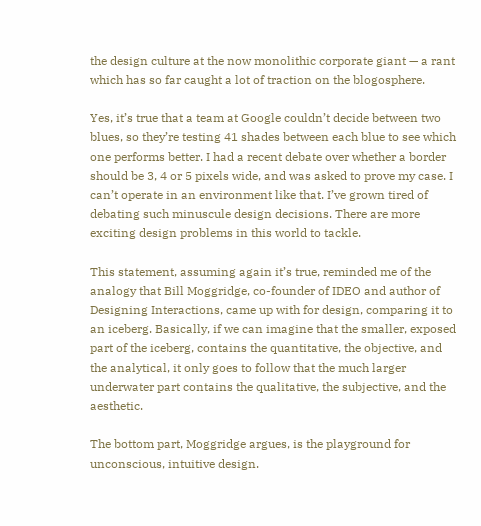the design culture at the now monolithic corporate giant — a rant which has so far caught a lot of traction on the blogosphere.

Yes, it’s true that a team at Google couldn’t decide between two blues, so they’re testing 41 shades between each blue to see which one performs better. I had a recent debate over whether a border should be 3, 4 or 5 pixels wide, and was asked to prove my case. I can’t operate in an environment like that. I’ve grown tired of debating such minuscule design decisions. There are more exciting design problems in this world to tackle.

This statement, assuming again it’s true, reminded me of the analogy that Bill Moggridge, co-founder of IDEO and author of Designing Interactions, came up with for design, comparing it to an iceberg. Basically, if we can imagine that the smaller, exposed part of the iceberg, contains the quantitative, the objective, and the analytical, it only goes to follow that the much larger underwater part contains the qualitative, the subjective, and the aesthetic.

The bottom part, Moggridge argues, is the playground for unconscious, intuitive design.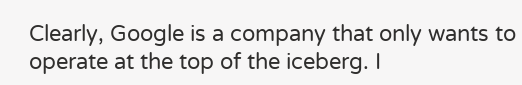Clearly, Google is a company that only wants to operate at the top of the iceberg. I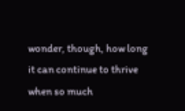wonder, though, how long it can continue to thrive when so much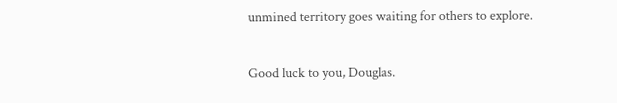unmined territory goes waiting for others to explore.

Good luck to you, Douglas.